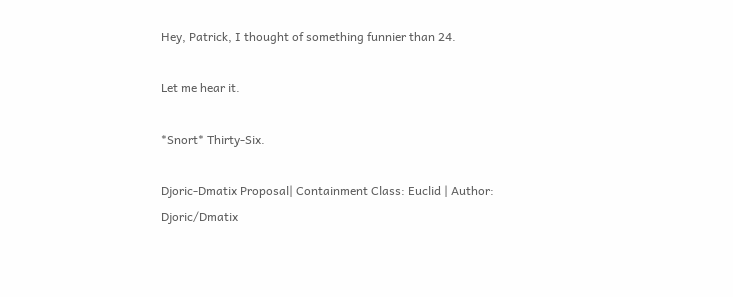Hey, Patrick, I thought of something funnier than 24.

Let me hear it.

*Snort* Thirty-Six.

Djoric-Dmatix Proposal| Containment Class: Euclid | Author: Djoric/Dmatix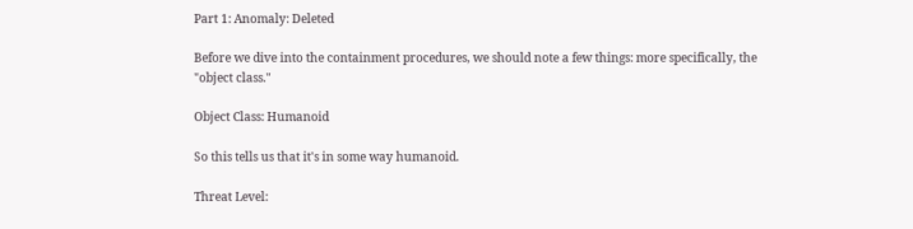Part 1: Anomaly: Deleted

Before we dive into the containment procedures, we should note a few things: more specifically, the "object class."

Object Class: Humanoid

So this tells us that it's in some way humanoid.

Threat Level: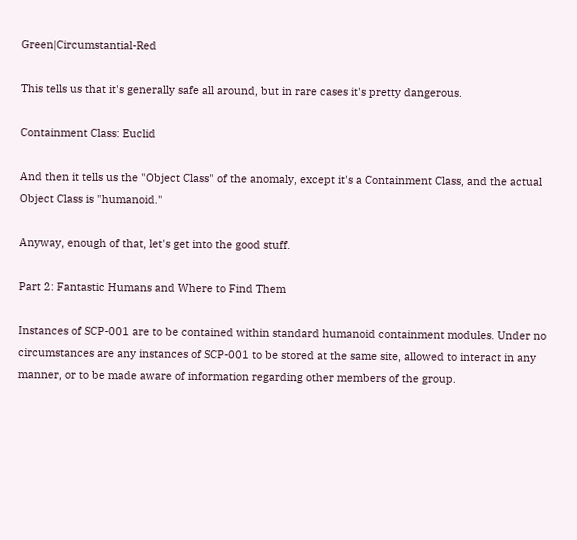Green|Circumstantial-Red

This tells us that it's generally safe all around, but in rare cases it's pretty dangerous.

Containment Class: Euclid

And then it tells us the "Object Class" of the anomaly, except it's a Containment Class, and the actual Object Class is "humanoid."

Anyway, enough of that, let's get into the good stuff.

Part 2: Fantastic Humans and Where to Find Them

Instances of SCP-001 are to be contained within standard humanoid containment modules. Under no circumstances are any instances of SCP-001 to be stored at the same site, allowed to interact in any manner, or to be made aware of information regarding other members of the group.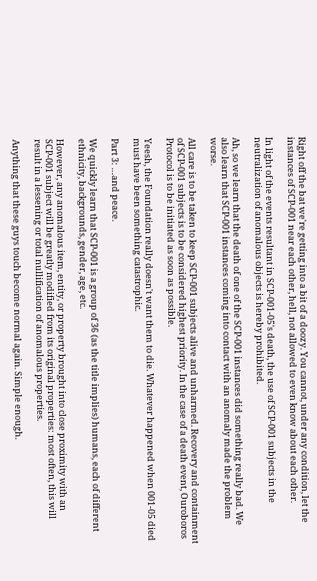Right off the bat we're getting into a bit of a doozy. You cannot, under any condition, let the instances of SCP-001 near each other, hell, not allowed to even know about each other.

In light of the events resultant in SCP-001-05's death, the use of SCP-001 subjects in the neutralization of anomalous objects is hereby prohibited.

Ah, so we learn that the death of one of the SCP-001 instances did something really bad. We also learn that SCP-001 instances coming into contact with an anomaly made the problem worse.

All care is to be taken to keep SCP-001 subjects alive and unharmed. Recovery and containment of SCP-001 subjects is to be considered highest priority. In the case of a death event, Ouroboros Protocol is to be initiated as soon as possible.

Yeesh, the Foundation really doesn't want them to die. Whatever happened when 001-05 died must have been something catastrophic.

Part 3: …and peace.

We quickly learn that SCP-001 is a group of 36 (as the title implies) humans, each of different ethnicity, backgrounds, gender, age, etc.

However, any anomalous item, entity, or property brought into close proximity with an SCP-001 subject will be greatly modified from its original properties: most often, this will result in a lessening or total nullification of anomalous properties.

Anything that these guys touch become normal again. Simple enough.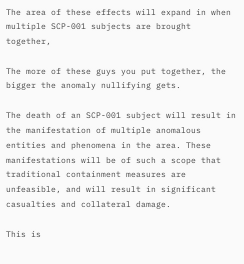The area of these effects will expand in when multiple SCP-001 subjects are brought together,

The more of these guys you put together, the bigger the anomaly nullifying gets.

The death of an SCP-001 subject will result in the manifestation of multiple anomalous entities and phenomena in the area. These manifestations will be of such a scope that traditional containment measures are unfeasible, and will result in significant casualties and collateral damage.

This is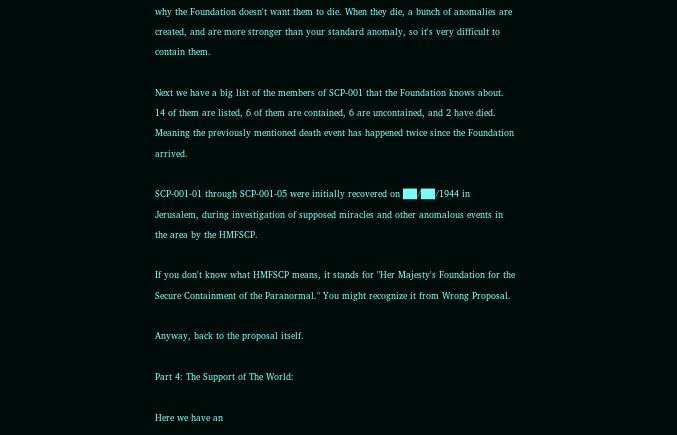why the Foundation doesn't want them to die. When they die, a bunch of anomalies are created, and are more stronger than your standard anomaly, so it's very difficult to contain them.

Next we have a big list of the members of SCP-001 that the Foundation knows about. 14 of them are listed, 6 of them are contained, 6 are uncontained, and 2 have died. Meaning the previously mentioned death event has happened twice since the Foundation arrived.

SCP-001-01 through SCP-001-05 were initially recovered on ██/██/1944 in Jerusalem, during investigation of supposed miracles and other anomalous events in the area by the HMFSCP.

If you don't know what HMFSCP means, it stands for "Her Majesty's Foundation for the Secure Containment of the Paranormal." You might recognize it from Wrong Proposal.

Anyway, back to the proposal itself.

Part 4: The Support of The World:

Here we have an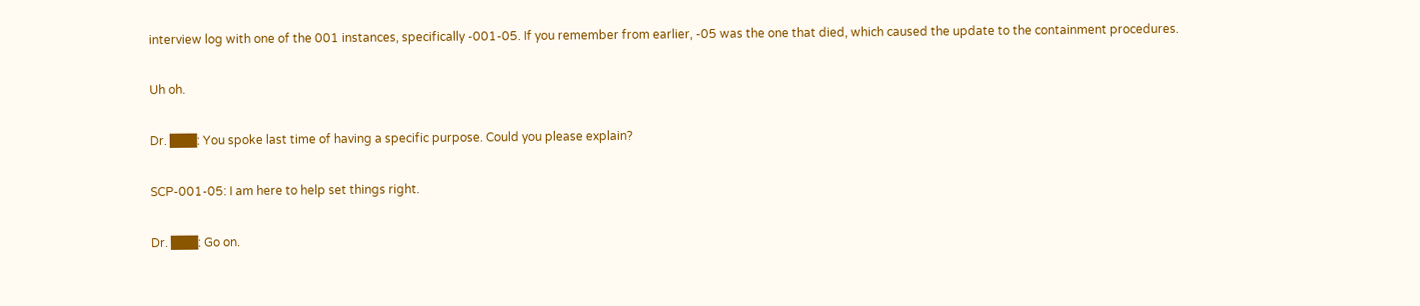interview log with one of the 001 instances, specifically -001-05. If you remember from earlier, -05 was the one that died, which caused the update to the containment procedures.

Uh oh.

Dr. ███: You spoke last time of having a specific purpose. Could you please explain?

SCP-001-05: I am here to help set things right.

Dr. ███: Go on.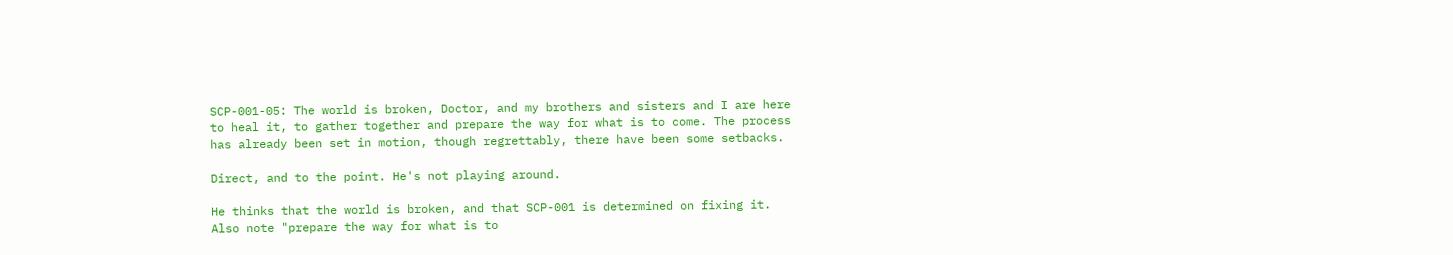SCP-001-05: The world is broken, Doctor, and my brothers and sisters and I are here to heal it, to gather together and prepare the way for what is to come. The process has already been set in motion, though regrettably, there have been some setbacks.

Direct, and to the point. He's not playing around.

He thinks that the world is broken, and that SCP-001 is determined on fixing it. Also note "prepare the way for what is to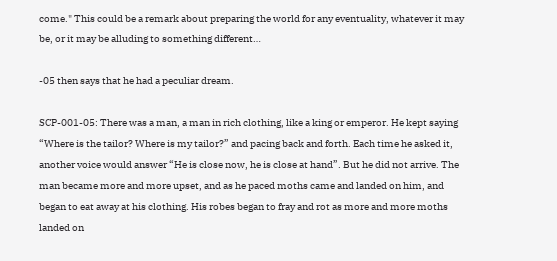come." This could be a remark about preparing the world for any eventuality, whatever it may be, or it may be alluding to something different…

-05 then says that he had a peculiar dream.

SCP-001-05: There was a man, a man in rich clothing, like a king or emperor. He kept saying “Where is the tailor? Where is my tailor?” and pacing back and forth. Each time he asked it, another voice would answer “He is close now, he is close at hand”. But he did not arrive. The man became more and more upset, and as he paced moths came and landed on him, and began to eat away at his clothing. His robes began to fray and rot as more and more moths landed on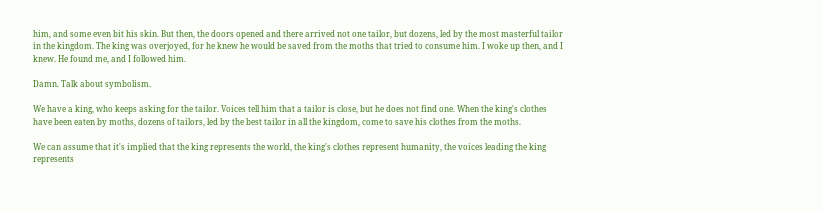him, and some even bit his skin. But then, the doors opened and there arrived not one tailor, but dozens, led by the most masterful tailor in the kingdom. The king was overjoyed, for he knew he would be saved from the moths that tried to consume him. I woke up then, and I knew. He found me, and I followed him.

Damn. Talk about symbolism.

We have a king, who keeps asking for the tailor. Voices tell him that a tailor is close, but he does not find one. When the king's clothes have been eaten by moths, dozens of tailors, led by the best tailor in all the kingdom, come to save his clothes from the moths.

We can assume that it's implied that the king represents the world, the king's clothes represent humanity, the voices leading the king represents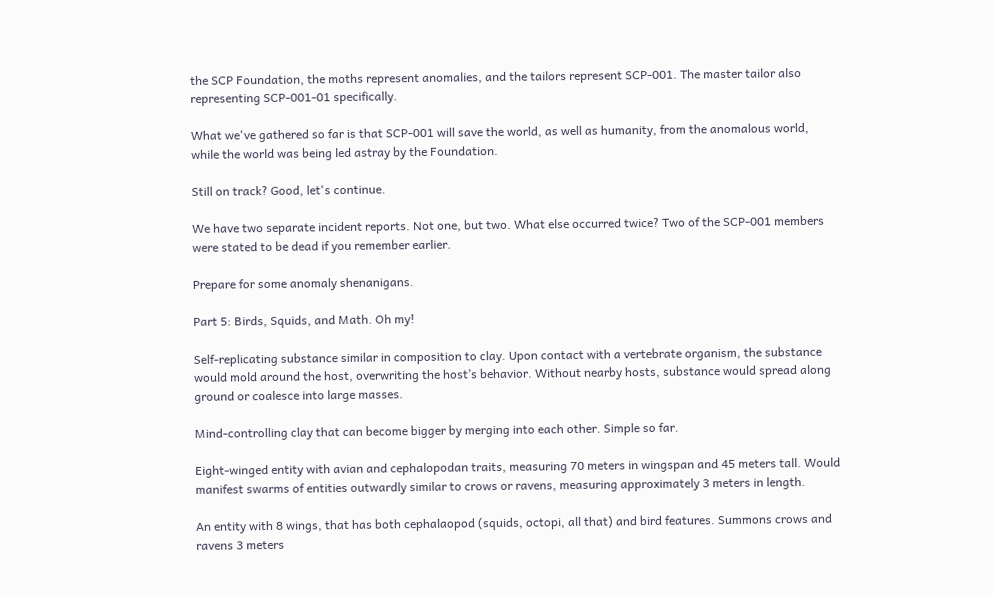the SCP Foundation, the moths represent anomalies, and the tailors represent SCP-001. The master tailor also representing SCP-001-01 specifically.

What we've gathered so far is that SCP-001 will save the world, as well as humanity, from the anomalous world, while the world was being led astray by the Foundation.

Still on track? Good, let's continue.

We have two separate incident reports. Not one, but two. What else occurred twice? Two of the SCP-001 members were stated to be dead if you remember earlier.

Prepare for some anomaly shenanigans.

Part 5: Birds, Squids, and Math. Oh my!

Self-replicating substance similar in composition to clay. Upon contact with a vertebrate organism, the substance would mold around the host, overwriting the host’s behavior. Without nearby hosts, substance would spread along ground or coalesce into large masses.

Mind-controlling clay that can become bigger by merging into each other. Simple so far.

Eight-winged entity with avian and cephalopodan traits, measuring 70 meters in wingspan and 45 meters tall. Would manifest swarms of entities outwardly similar to crows or ravens, measuring approximately 3 meters in length.

An entity with 8 wings, that has both cephalaopod (squids, octopi, all that) and bird features. Summons crows and ravens 3 meters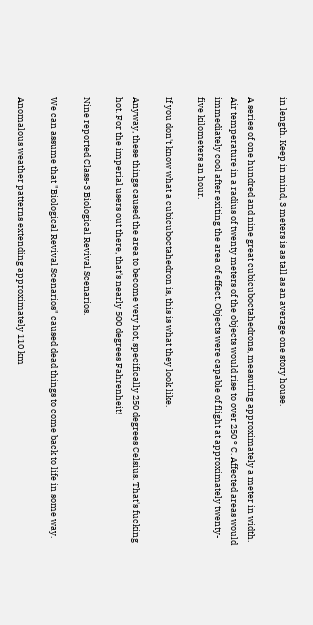in length. Keep in mind, 3 meters is as tall as an average one story house.

A series of one hundred and nine great cubicuboctahedrons, measuring approximately a meter in width. Air temperature in a radius of twenty meters of the objects would rise to over 250 º C. Affected areas would immediately cool after exiting the area of effect. Objects were capable of flight at approximately twenty-five kilometers an hour.

If you don't know what a cubicuboctahedron is, this is what they look like.

Anyway, these things caused the area to become very hot, specifically 250 degrees Celsius. That's fucking hot. For the imperial users out there, that's nearly 500 degrees Fahrenheit!

Nine reported Class-3 Biological Revival Scenarios.

We can assume that "Biological Revival Scenarios" caused dead things to come back to life in some way.

Anomalous weather patterns extending approximately 110 km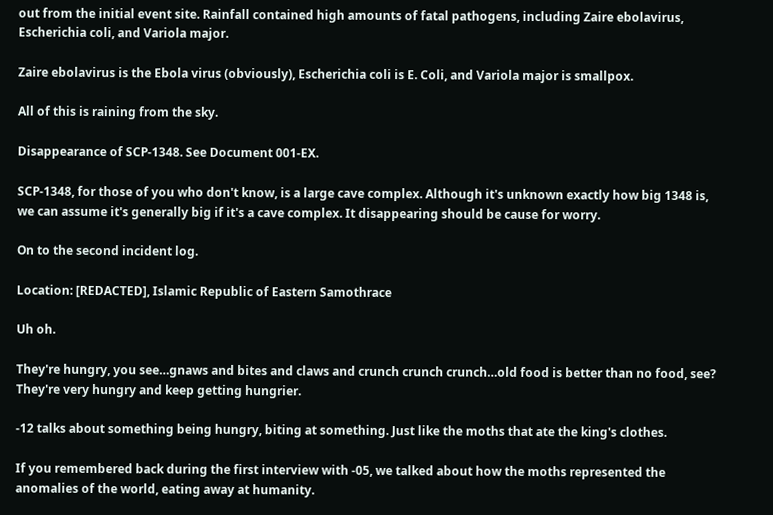out from the initial event site. Rainfall contained high amounts of fatal pathogens, including Zaire ebolavirus, Escherichia coli, and Variola major.

Zaire ebolavirus is the Ebola virus (obviously), Escherichia coli is E. Coli, and Variola major is smallpox.

All of this is raining from the sky.

Disappearance of SCP-1348. See Document 001-EX.

SCP-1348, for those of you who don't know, is a large cave complex. Although it's unknown exactly how big 1348 is, we can assume it's generally big if it's a cave complex. It disappearing should be cause for worry.

On to the second incident log.

Location: [REDACTED], Islamic Republic of Eastern Samothrace

Uh oh.

They're hungry, you see…gnaws and bites and claws and crunch crunch crunch…old food is better than no food, see? They're very hungry and keep getting hungrier.

-12 talks about something being hungry, biting at something. Just like the moths that ate the king's clothes.

If you remembered back during the first interview with -05, we talked about how the moths represented the anomalies of the world, eating away at humanity.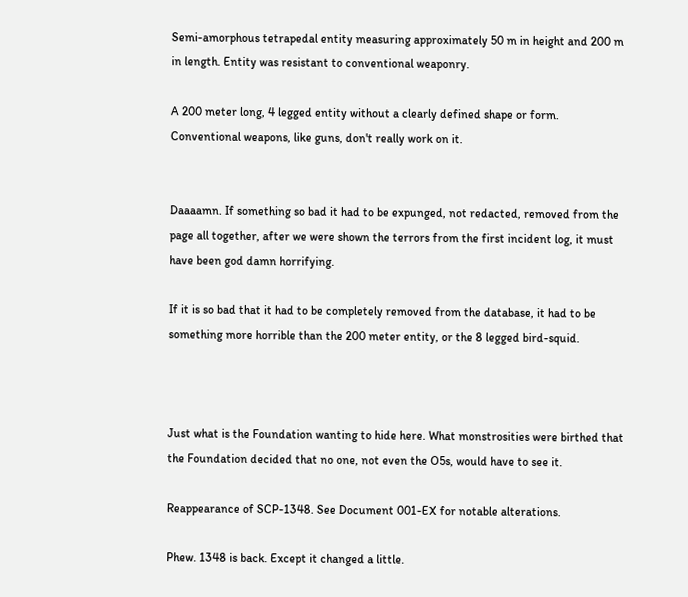Semi-amorphous tetrapedal entity measuring approximately 50 m in height and 200 m in length. Entity was resistant to conventional weaponry.

A 200 meter long, 4 legged entity without a clearly defined shape or form. Conventional weapons, like guns, don't really work on it.


Daaaamn. If something so bad it had to be expunged, not redacted, removed from the page all together, after we were shown the terrors from the first incident log, it must have been god damn horrifying.

If it is so bad that it had to be completely removed from the database, it had to be something more horrible than the 200 meter entity, or the 8 legged bird-squid.



Just what is the Foundation wanting to hide here. What monstrosities were birthed that the Foundation decided that no one, not even the O5s, would have to see it.

Reappearance of SCP-1348. See Document 001-EX for notable alterations.

Phew. 1348 is back. Except it changed a little.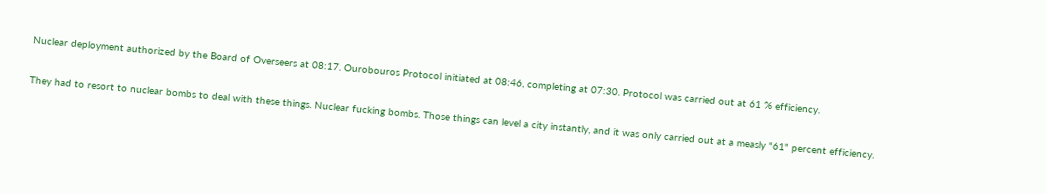Nuclear deployment authorized by the Board of Overseers at 08:17. Ourobouros Protocol initiated at 08:46, completing at 07:30. Protocol was carried out at 61 % efficiency.

They had to resort to nuclear bombs to deal with these things. Nuclear fucking bombs. Those things can level a city instantly, and it was only carried out at a measly "61" percent efficiency.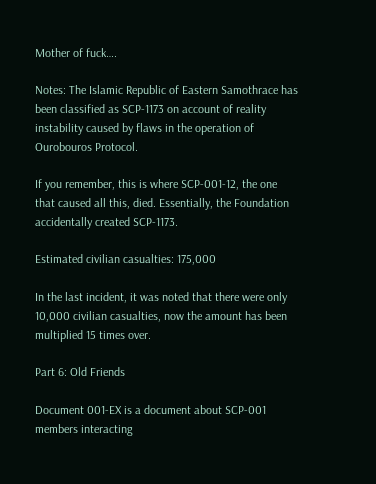Mother of fuck….

Notes: The Islamic Republic of Eastern Samothrace has been classified as SCP-1173 on account of reality instability caused by flaws in the operation of Ourobouros Protocol.

If you remember, this is where SCP-001-12, the one that caused all this, died. Essentially, the Foundation accidentally created SCP-1173.

Estimated civilian casualties: 175,000

In the last incident, it was noted that there were only 10,000 civilian casualties, now the amount has been multiplied 15 times over.

Part 6: Old Friends

Document 001-EX is a document about SCP-001 members interacting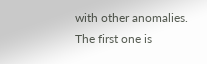with other anomalies. The first one is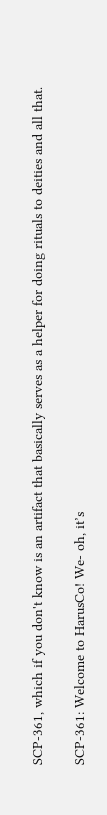SCP-361, which if you don't know is an artifact that basically serves as a helper for doing rituals to deities and all that.

SCP-361: Welcome to HarusCo! We- oh, it’s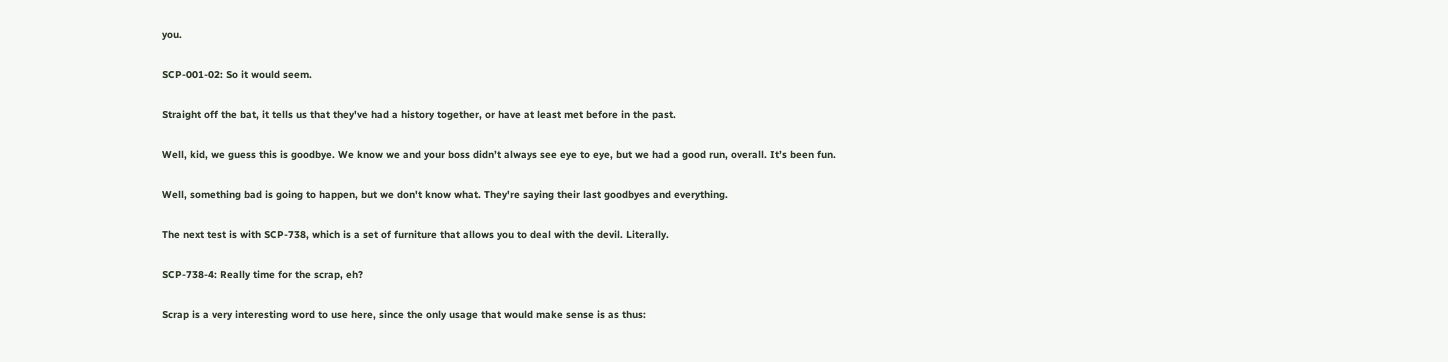you.

SCP-001-02: So it would seem.

Straight off the bat, it tells us that they've had a history together, or have at least met before in the past.

Well, kid, we guess this is goodbye. We know we and your boss didn’t always see eye to eye, but we had a good run, overall. It’s been fun.

Well, something bad is going to happen, but we don't know what. They're saying their last goodbyes and everything.

The next test is with SCP-738, which is a set of furniture that allows you to deal with the devil. Literally.

SCP-738-4: Really time for the scrap, eh?

Scrap is a very interesting word to use here, since the only usage that would make sense is as thus: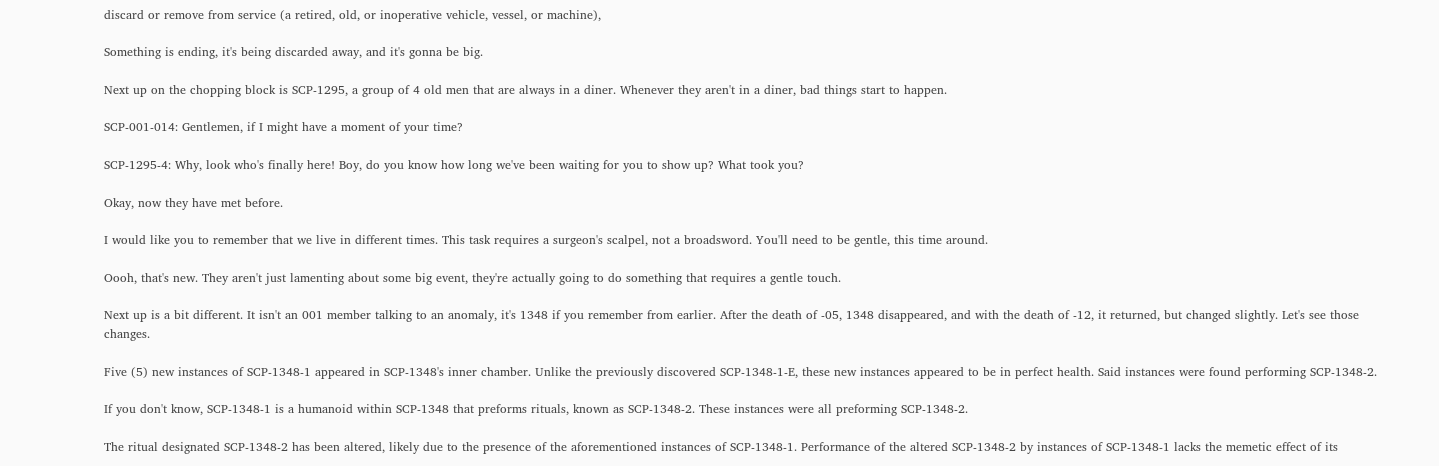discard or remove from service (a retired, old, or inoperative vehicle, vessel, or machine),

Something is ending, it's being discarded away, and it's gonna be big.

Next up on the chopping block is SCP-1295, a group of 4 old men that are always in a diner. Whenever they aren't in a diner, bad things start to happen.

SCP-001-014: Gentlemen, if I might have a moment of your time?

SCP-1295-4: Why, look who's finally here! Boy, do you know how long we've been waiting for you to show up? What took you?

Okay, now they have met before.

I would like you to remember that we live in different times. This task requires a surgeon's scalpel, not a broadsword. You'll need to be gentle, this time around.

Oooh, that's new. They aren't just lamenting about some big event, they're actually going to do something that requires a gentle touch.

Next up is a bit different. It isn't an 001 member talking to an anomaly, it's 1348 if you remember from earlier. After the death of -05, 1348 disappeared, and with the death of -12, it returned, but changed slightly. Let's see those changes.

Five (5) new instances of SCP-1348-1 appeared in SCP-1348's inner chamber. Unlike the previously discovered SCP-1348-1-E, these new instances appeared to be in perfect health. Said instances were found performing SCP-1348-2.

If you don't know, SCP-1348-1 is a humanoid within SCP-1348 that preforms rituals, known as SCP-1348-2. These instances were all preforming SCP-1348-2.

The ritual designated SCP-1348-2 has been altered, likely due to the presence of the aforementioned instances of SCP-1348-1. Performance of the altered SCP-1348-2 by instances of SCP-1348-1 lacks the memetic effect of its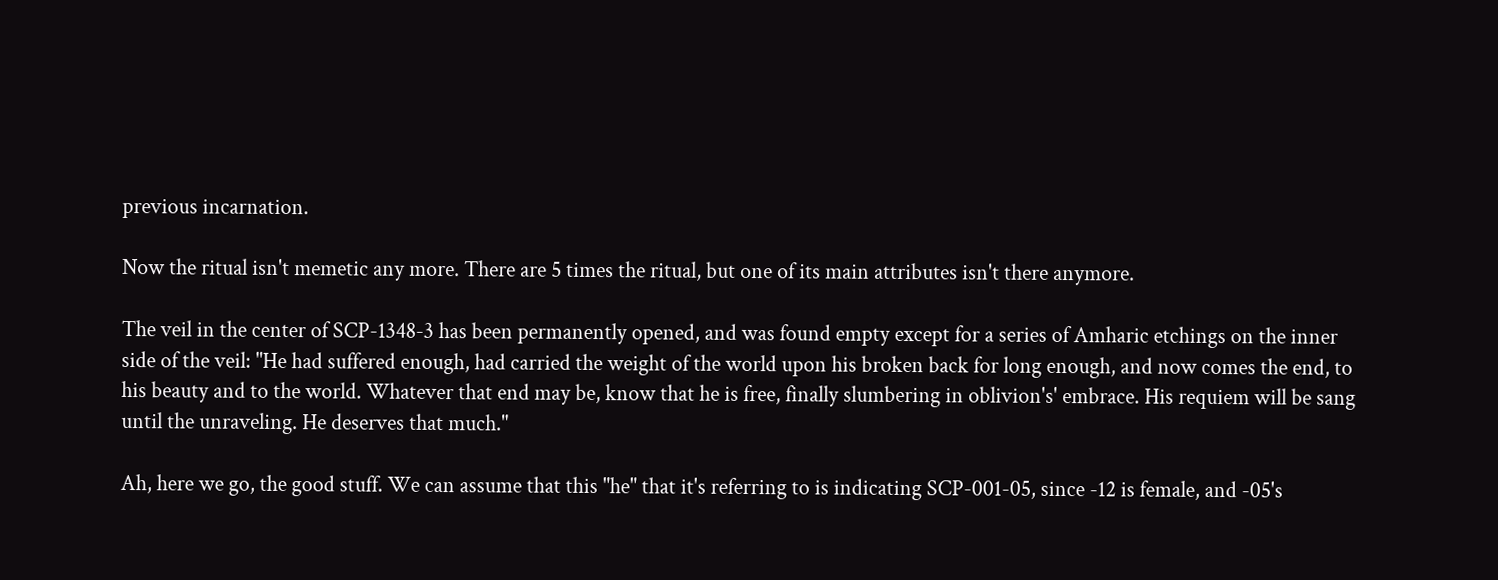previous incarnation.

Now the ritual isn't memetic any more. There are 5 times the ritual, but one of its main attributes isn't there anymore.

The veil in the center of SCP-1348-3 has been permanently opened, and was found empty except for a series of Amharic etchings on the inner side of the veil: "He had suffered enough, had carried the weight of the world upon his broken back for long enough, and now comes the end, to his beauty and to the world. Whatever that end may be, know that he is free, finally slumbering in oblivion's' embrace. His requiem will be sang until the unraveling. He deserves that much."

Ah, here we go, the good stuff. We can assume that this "he" that it's referring to is indicating SCP-001-05, since -12 is female, and -05's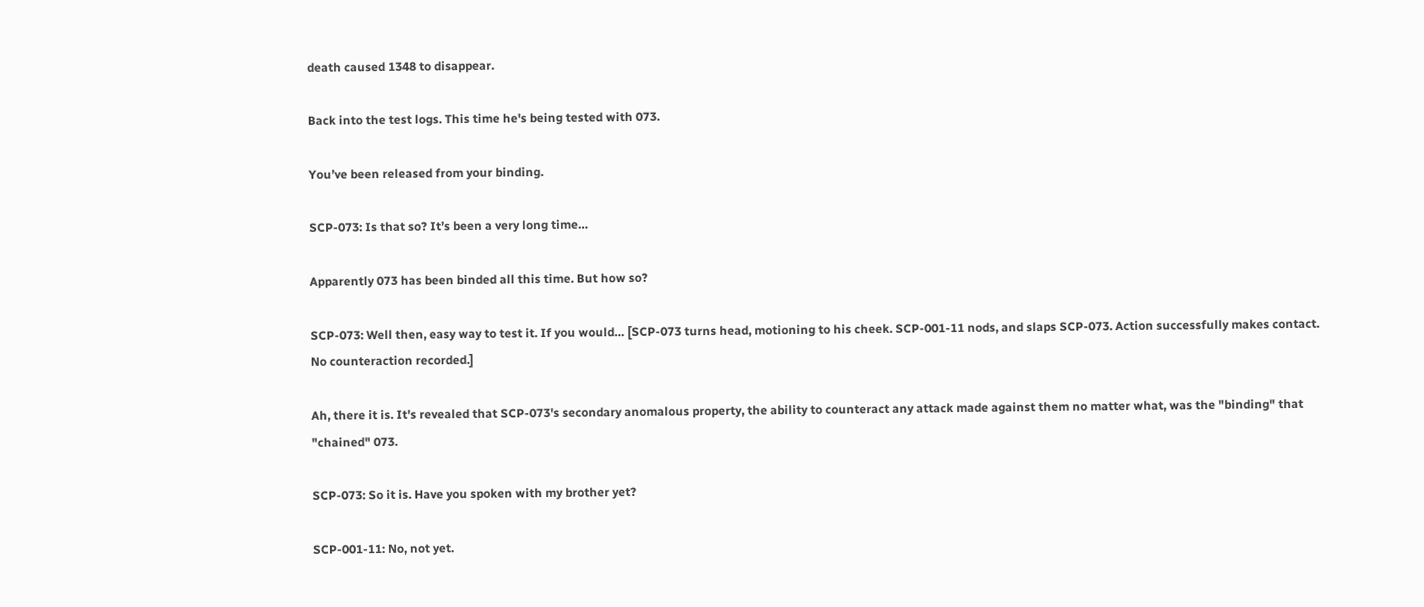death caused 1348 to disappear.

Back into the test logs. This time he's being tested with 073.

You’ve been released from your binding.

SCP-073: Is that so? It’s been a very long time…

Apparently 073 has been binded all this time. But how so?

SCP-073: Well then, easy way to test it. If you would… [SCP-073 turns head, motioning to his cheek. SCP-001-11 nods, and slaps SCP-073. Action successfully makes contact. No counteraction recorded.]

Ah, there it is. It's revealed that SCP-073's secondary anomalous property, the ability to counteract any attack made against them no matter what, was the "binding" that "chained" 073.

SCP-073: So it is. Have you spoken with my brother yet?

SCP-001-11: No, not yet.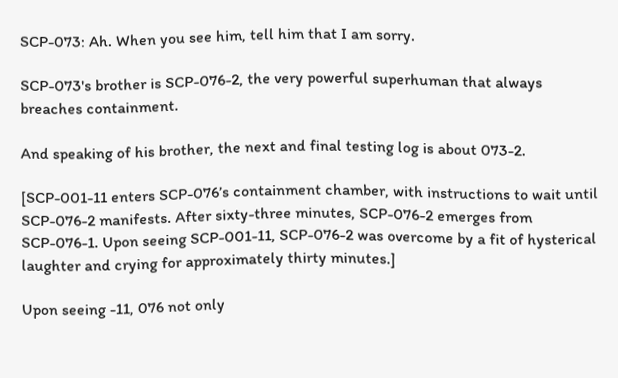SCP-073: Ah. When you see him, tell him that I am sorry.

SCP-073's brother is SCP-076-2, the very powerful superhuman that always breaches containment.

And speaking of his brother, the next and final testing log is about 073-2.

[SCP-001-11 enters SCP-076’s containment chamber, with instructions to wait until SCP-076-2 manifests. After sixty-three minutes, SCP-076-2 emerges from SCP-076-1. Upon seeing SCP-001-11, SCP-076-2 was overcome by a fit of hysterical laughter and crying for approximately thirty minutes.]

Upon seeing -11, 076 not only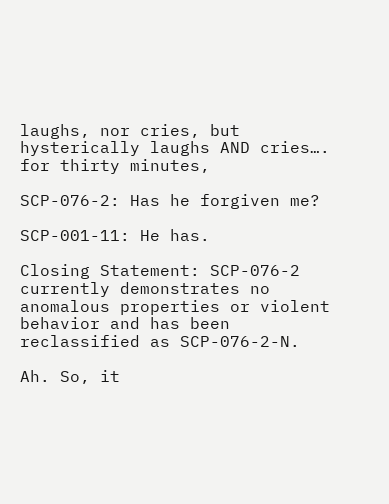laughs, nor cries, but hysterically laughs AND cries…. for thirty minutes,

SCP-076-2: Has he forgiven me?

SCP-001-11: He has.

Closing Statement: SCP-076-2 currently demonstrates no anomalous properties or violent behavior and has been reclassified as SCP-076-2-N.

Ah. So, it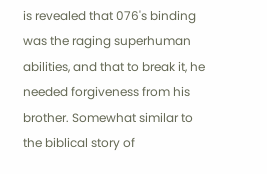is revealed that 076's binding was the raging superhuman abilities, and that to break it, he needed forgiveness from his brother. Somewhat similar to the biblical story of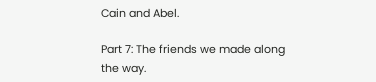Cain and Abel.

Part 7: The friends we made along the way.